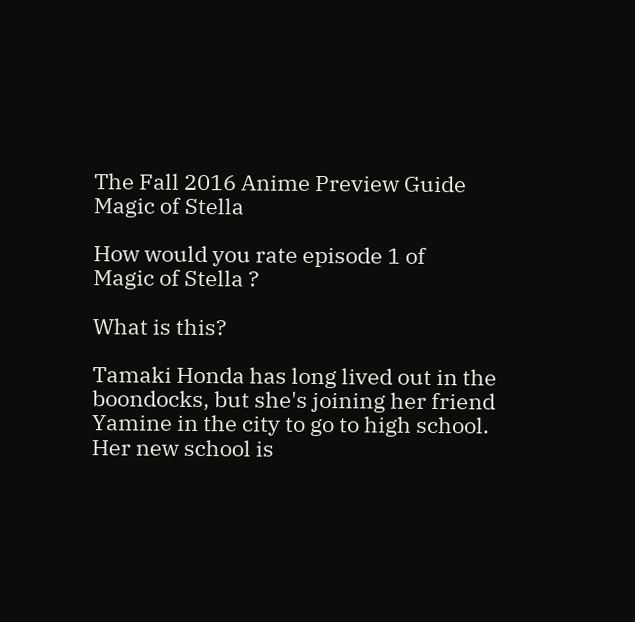The Fall 2016 Anime Preview Guide
Magic of Stella

How would you rate episode 1 of
Magic of Stella ?

What is this?

Tamaki Honda has long lived out in the boondocks, but she's joining her friend Yamine in the city to go to high school. Her new school is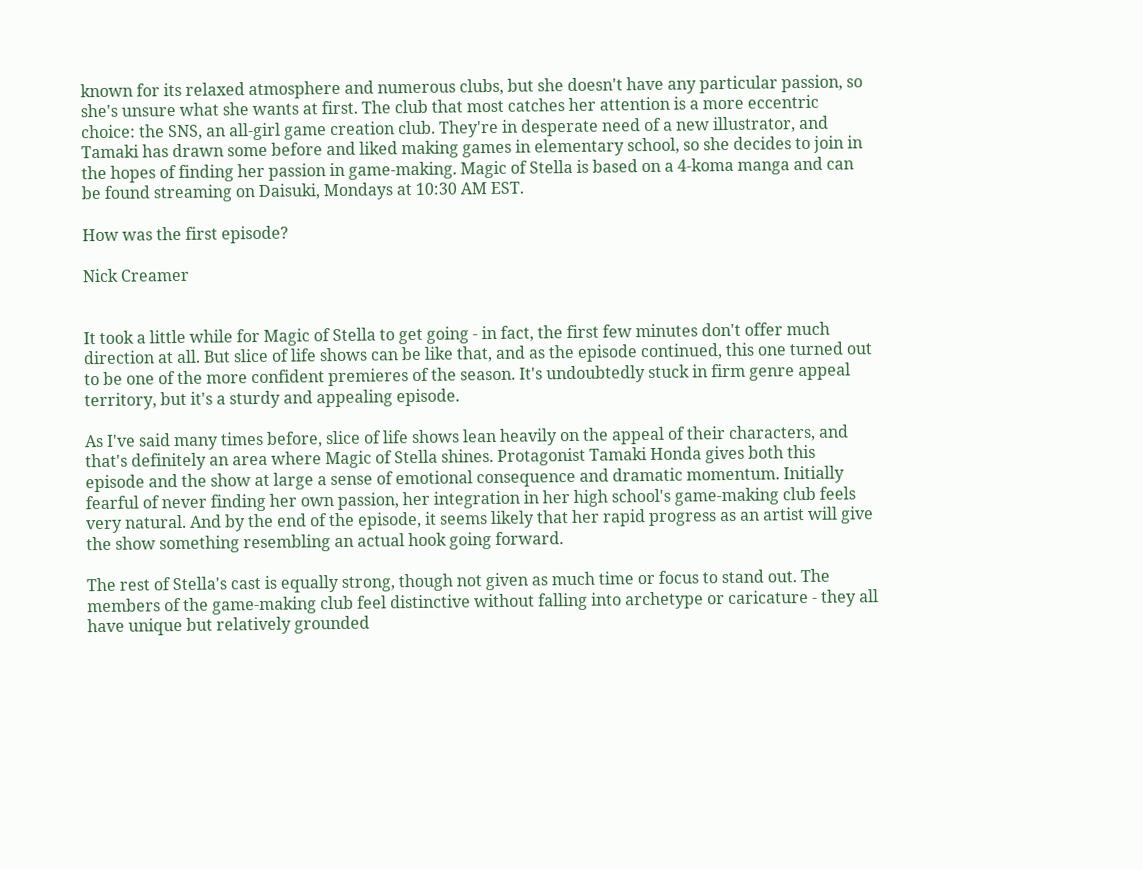known for its relaxed atmosphere and numerous clubs, but she doesn't have any particular passion, so she's unsure what she wants at first. The club that most catches her attention is a more eccentric choice: the SNS, an all-girl game creation club. They're in desperate need of a new illustrator, and Tamaki has drawn some before and liked making games in elementary school, so she decides to join in the hopes of finding her passion in game-making. Magic of Stella is based on a 4-koma manga and can be found streaming on Daisuki, Mondays at 10:30 AM EST.

How was the first episode?

Nick Creamer


It took a little while for Magic of Stella to get going - in fact, the first few minutes don't offer much direction at all. But slice of life shows can be like that, and as the episode continued, this one turned out to be one of the more confident premieres of the season. It's undoubtedly stuck in firm genre appeal territory, but it's a sturdy and appealing episode.

As I've said many times before, slice of life shows lean heavily on the appeal of their characters, and that's definitely an area where Magic of Stella shines. Protagonist Tamaki Honda gives both this episode and the show at large a sense of emotional consequence and dramatic momentum. Initially fearful of never finding her own passion, her integration in her high school's game-making club feels very natural. And by the end of the episode, it seems likely that her rapid progress as an artist will give the show something resembling an actual hook going forward.

The rest of Stella's cast is equally strong, though not given as much time or focus to stand out. The members of the game-making club feel distinctive without falling into archetype or caricature - they all have unique but relatively grounded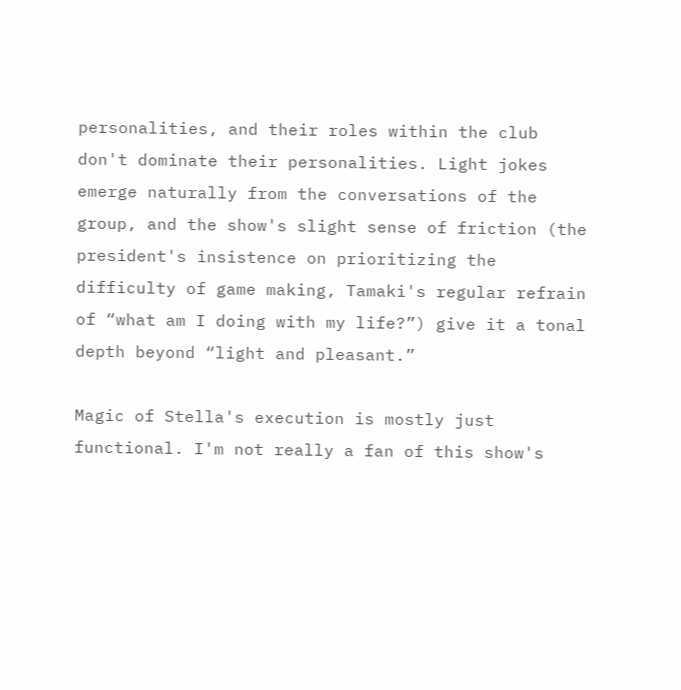personalities, and their roles within the club don't dominate their personalities. Light jokes emerge naturally from the conversations of the group, and the show's slight sense of friction (the president's insistence on prioritizing the difficulty of game making, Tamaki's regular refrain of “what am I doing with my life?”) give it a tonal depth beyond “light and pleasant.”

Magic of Stella's execution is mostly just functional. I'm not really a fan of this show's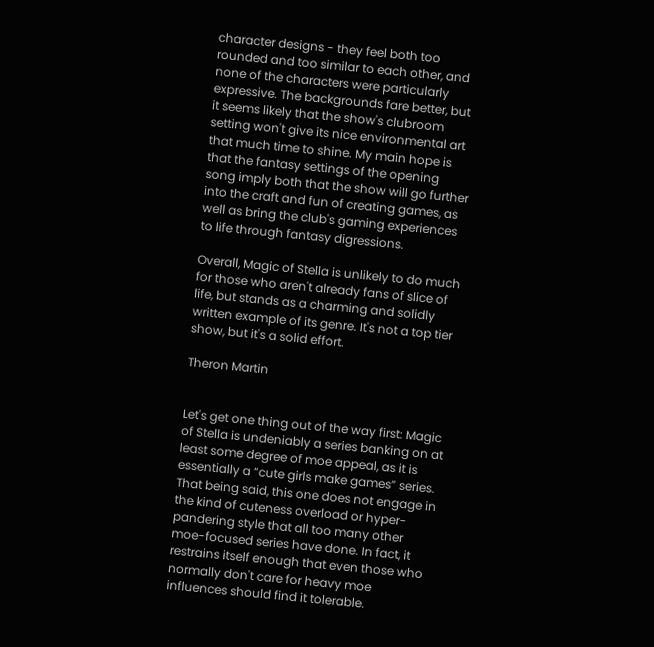character designs - they feel both too rounded and too similar to each other, and none of the characters were particularly expressive. The backgrounds fare better, but it seems likely that the show's clubroom setting won't give its nice environmental art that much time to shine. My main hope is that the fantasy settings of the opening song imply both that the show will go further into the craft and fun of creating games, as well as bring the club's gaming experiences to life through fantasy digressions.

Overall, Magic of Stella is unlikely to do much for those who aren't already fans of slice of life, but stands as a charming and solidly written example of its genre. It's not a top tier show, but it's a solid effort.

Theron Martin


Let's get one thing out of the way first: Magic of Stella is undeniably a series banking on at least some degree of moe appeal, as it is essentially a “cute girls make games” series. That being said, this one does not engage in the kind of cuteness overload or hyper-pandering style that all too many other moe-focused series have done. In fact, it restrains itself enough that even those who normally don't care for heavy moe influences should find it tolerable.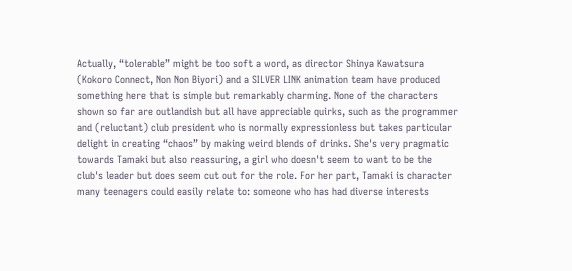Actually, “tolerable” might be too soft a word, as director Shinya Kawatsura (Kokoro Connect, Non Non Biyori) and a SILVER LINK animation team have produced something here that is simple but remarkably charming. None of the characters shown so far are outlandish but all have appreciable quirks, such as the programmer and (reluctant) club president who is normally expressionless but takes particular delight in creating “chaos” by making weird blends of drinks. She's very pragmatic towards Tamaki but also reassuring, a girl who doesn't seem to want to be the club's leader but does seem cut out for the role. For her part, Tamaki is character many teenagers could easily relate to: someone who has had diverse interests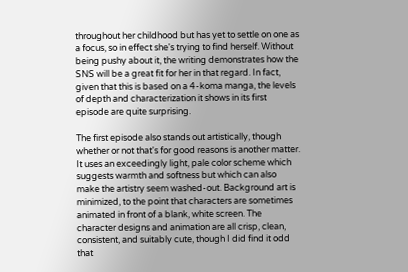throughout her childhood but has yet to settle on one as a focus, so in effect she's trying to find herself. Without being pushy about it, the writing demonstrates how the SNS will be a great fit for her in that regard. In fact, given that this is based on a 4-koma manga, the levels of depth and characterization it shows in its first episode are quite surprising.

The first episode also stands out artistically, though whether or not that's for good reasons is another matter. It uses an exceedingly light, pale color scheme which suggests warmth and softness but which can also make the artistry seem washed-out. Background art is minimized, to the point that characters are sometimes animated in front of a blank, white screen. The character designs and animation are all crisp, clean, consistent, and suitably cute, though I did find it odd that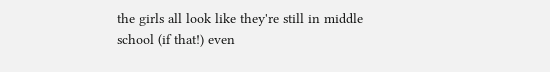the girls all look like they're still in middle school (if that!) even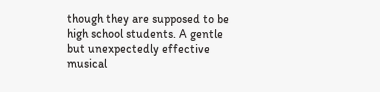though they are supposed to be high school students. A gentle but unexpectedly effective musical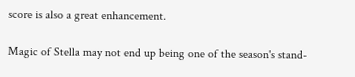score is also a great enhancement.

Magic of Stella may not end up being one of the season's stand-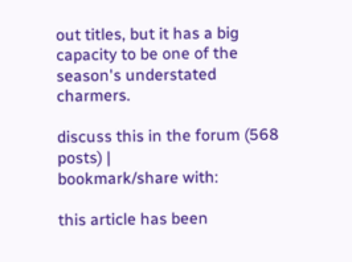out titles, but it has a big capacity to be one of the season's understated charmers.

discuss this in the forum (568 posts) |
bookmark/share with:

this article has been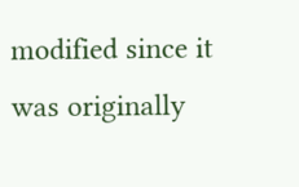modified since it was originally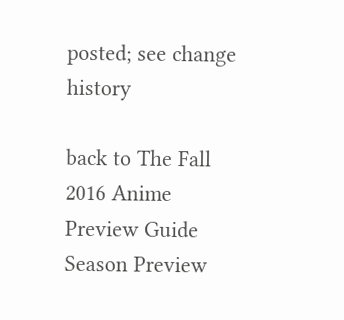posted; see change history

back to The Fall 2016 Anime Preview Guide
Season Preview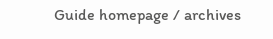Guide homepage / archives